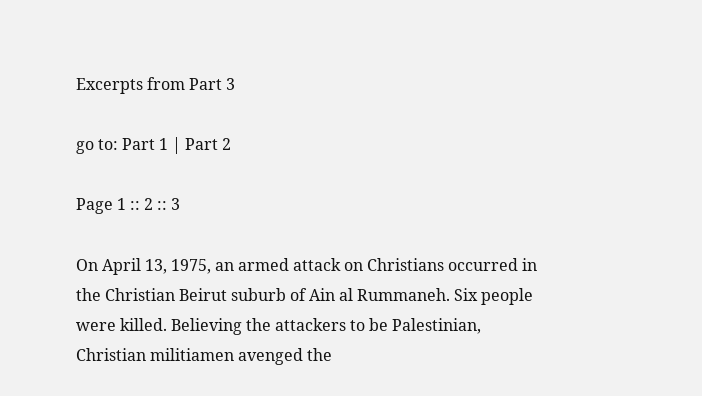Excerpts from Part 3

go to: Part 1 | Part 2

Page 1 :: 2 :: 3

On April 13, 1975, an armed attack on Christians occurred in the Christian Beirut suburb of Ain al Rummaneh. Six people were killed. Believing the attackers to be Palestinian, Christian militiamen avenged the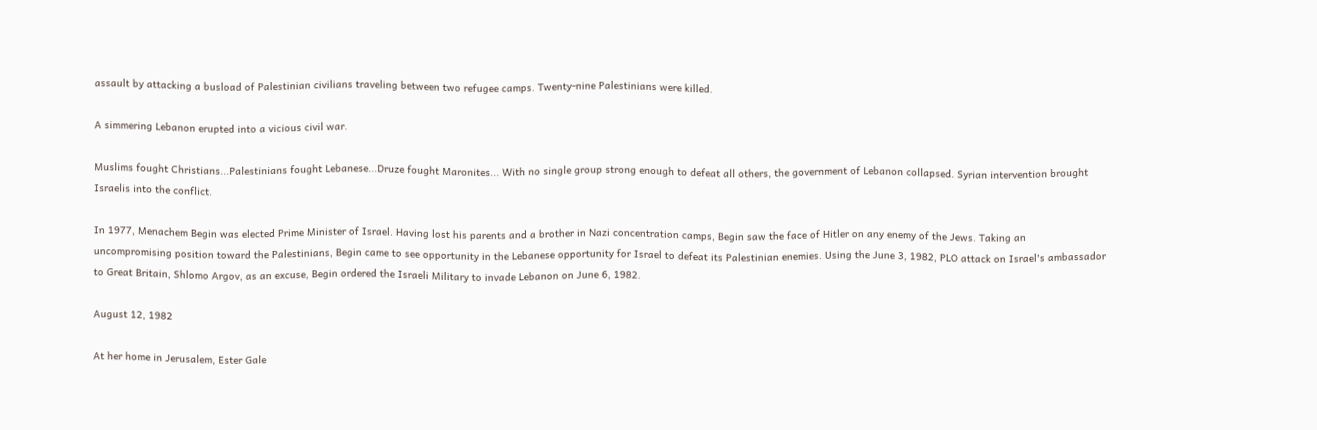assault by attacking a busload of Palestinian civilians traveling between two refugee camps. Twenty-nine Palestinians were killed.

A simmering Lebanon erupted into a vicious civil war.

Muslims fought Christians...Palestinians fought Lebanese...Druze fought Maronites... With no single group strong enough to defeat all others, the government of Lebanon collapsed. Syrian intervention brought Israelis into the conflict.

In 1977, Menachem Begin was elected Prime Minister of Israel. Having lost his parents and a brother in Nazi concentration camps, Begin saw the face of Hitler on any enemy of the Jews. Taking an uncompromising position toward the Palestinians, Begin came to see opportunity in the Lebanese opportunity for Israel to defeat its Palestinian enemies. Using the June 3, 1982, PLO attack on Israel's ambassador to Great Britain, Shlomo Argov, as an excuse, Begin ordered the Israeli Military to invade Lebanon on June 6, 1982.

August 12, 1982

At her home in Jerusalem, Ester Gale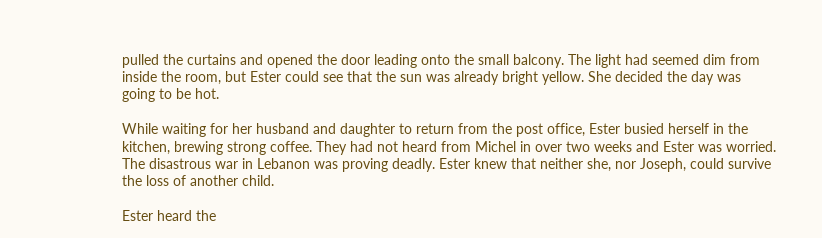pulled the curtains and opened the door leading onto the small balcony. The light had seemed dim from inside the room, but Ester could see that the sun was already bright yellow. She decided the day was going to be hot.

While waiting for her husband and daughter to return from the post office, Ester busied herself in the kitchen, brewing strong coffee. They had not heard from Michel in over two weeks and Ester was worried. The disastrous war in Lebanon was proving deadly. Ester knew that neither she, nor Joseph, could survive the loss of another child.

Ester heard the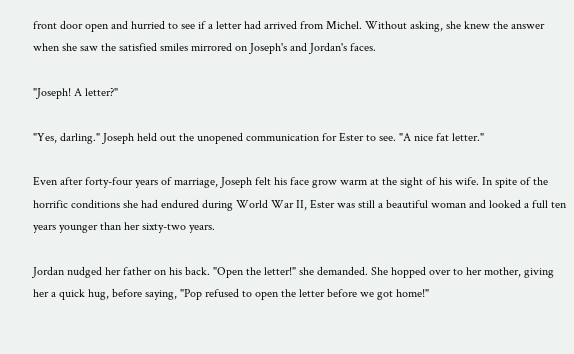front door open and hurried to see if a letter had arrived from Michel. Without asking, she knew the answer when she saw the satisfied smiles mirrored on Joseph's and Jordan's faces.

"Joseph! A letter?"

"Yes, darling." Joseph held out the unopened communication for Ester to see. "A nice fat letter."

Even after forty-four years of marriage, Joseph felt his face grow warm at the sight of his wife. In spite of the horrific conditions she had endured during World War II, Ester was still a beautiful woman and looked a full ten years younger than her sixty-two years.

Jordan nudged her father on his back. "Open the letter!" she demanded. She hopped over to her mother, giving her a quick hug, before saying, "Pop refused to open the letter before we got home!"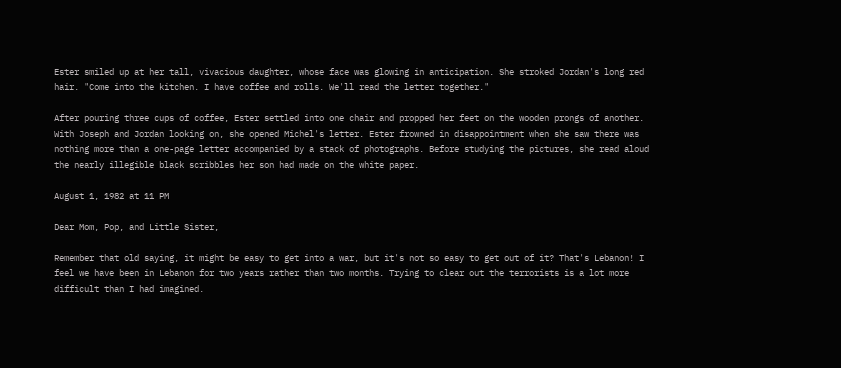Ester smiled up at her tall, vivacious daughter, whose face was glowing in anticipation. She stroked Jordan's long red hair. "Come into the kitchen. I have coffee and rolls. We'll read the letter together."

After pouring three cups of coffee, Ester settled into one chair and propped her feet on the wooden prongs of another. With Joseph and Jordan looking on, she opened Michel's letter. Ester frowned in disappointment when she saw there was nothing more than a one-page letter accompanied by a stack of photographs. Before studying the pictures, she read aloud the nearly illegible black scribbles her son had made on the white paper.

August 1, 1982 at 11 PM

Dear Mom, Pop, and Little Sister,

Remember that old saying, it might be easy to get into a war, but it's not so easy to get out of it? That's Lebanon! I feel we have been in Lebanon for two years rather than two months. Trying to clear out the terrorists is a lot more difficult than I had imagined.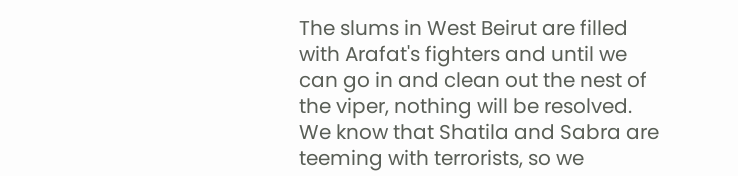The slums in West Beirut are filled with Arafat's fighters and until we can go in and clean out the nest of the viper, nothing will be resolved. We know that Shatila and Sabra are teeming with terrorists, so we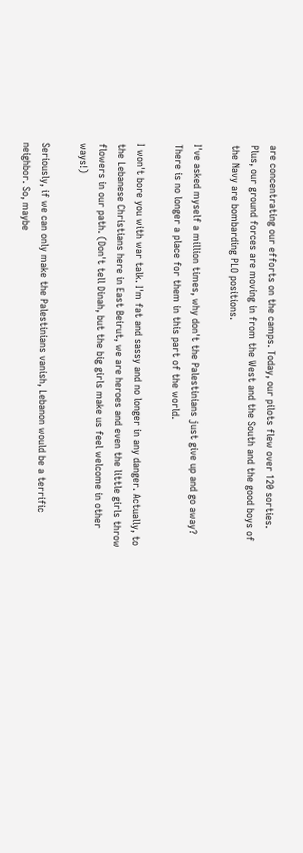are concentrating our efforts on the camps. Today, our pilots flew over 120 sorties. Plus, our ground forces are moving in from the West and the South and the good boys of the Navy are bombarding PLO positions.

I've asked myself a million times, why don't the Palestinians just give up and go away? There is no longer a place for them in this part of the world.

I won't bore you with war talk. I'm fat and sassy and no longer in any danger. Actually, to the Lebanese Christians here in East Beirut, we are heroes and even the little girls throw flowers in our path. (Don't tell Dinah, but the big girls make us feel welcome in other ways!)

Seriously, if we can only make the Palestinians vanish, Lebanon would be a terrific neighbor. So, maybe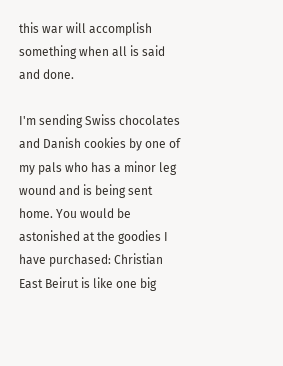this war will accomplish something when all is said and done.

I'm sending Swiss chocolates and Danish cookies by one of my pals who has a minor leg wound and is being sent home. You would be astonished at the goodies I have purchased: Christian East Beirut is like one big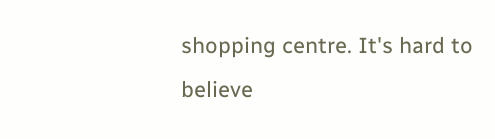shopping centre. It's hard to believe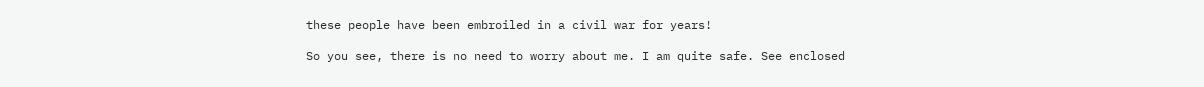these people have been embroiled in a civil war for years!

So you see, there is no need to worry about me. I am quite safe. See enclosed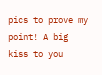pics to prove my point! A big kiss to you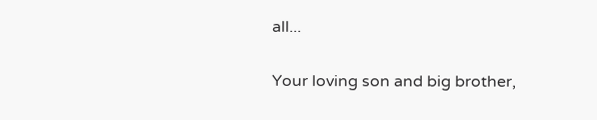all...

Your loving son and big brother,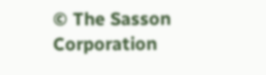© The Sasson Corporation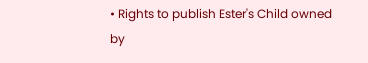• Rights to publish Ester's Child owned by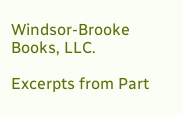Windsor-Brooke Books, LLC.

Excerpts from Part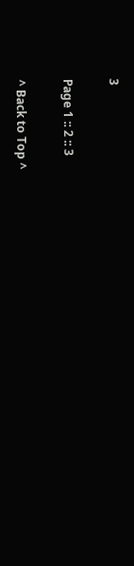3

Page 1 :: 2 :: 3

^ Back to Top ^